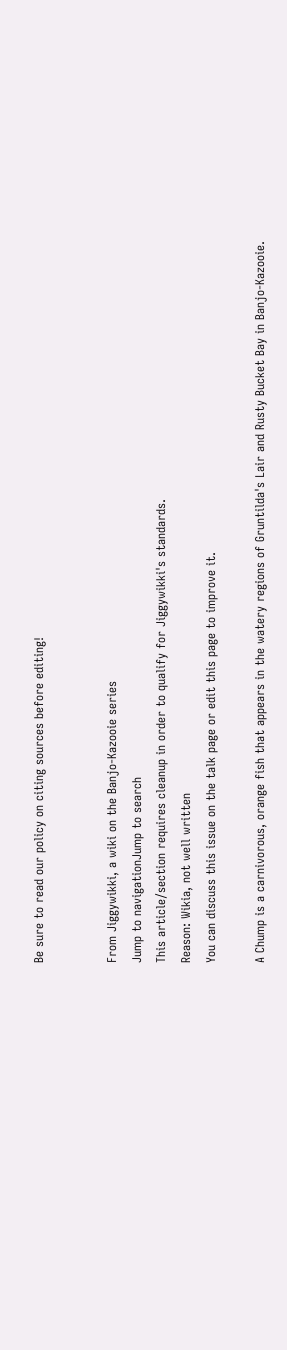Be sure to read our policy on citing sources before editing!


From Jiggywikki, a wiki on the Banjo-Kazooie series
Jump to navigationJump to search
This article/section requires cleanup in order to qualify for Jiggywikki's standards.
Reason: Wikia, not well written
You can discuss this issue on the talk page or edit this page to improve it.

A Chump is a carnivorous, orange fish that appears in the watery regions of Gruntilda's Lair and Rusty Bucket Bay in Banjo-Kazooie.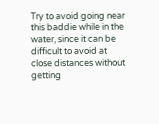Try to avoid going near this baddie while in the water, since it can be difficult to avoid at close distances without getting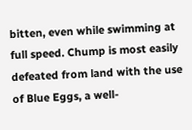bitten, even while swimming at full speed. Chump is most easily defeated from land with the use of Blue Eggs, a well-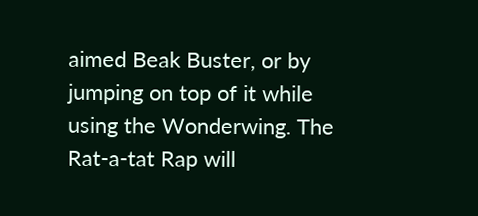aimed Beak Buster, or by jumping on top of it while using the Wonderwing. The Rat-a-tat Rap will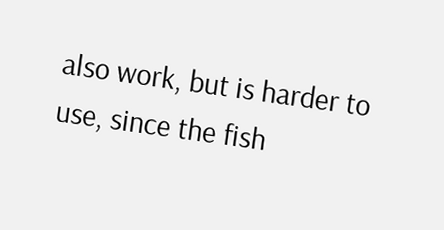also work, but is harder to use, since the fish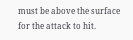must be above the surface for the attack to hit.